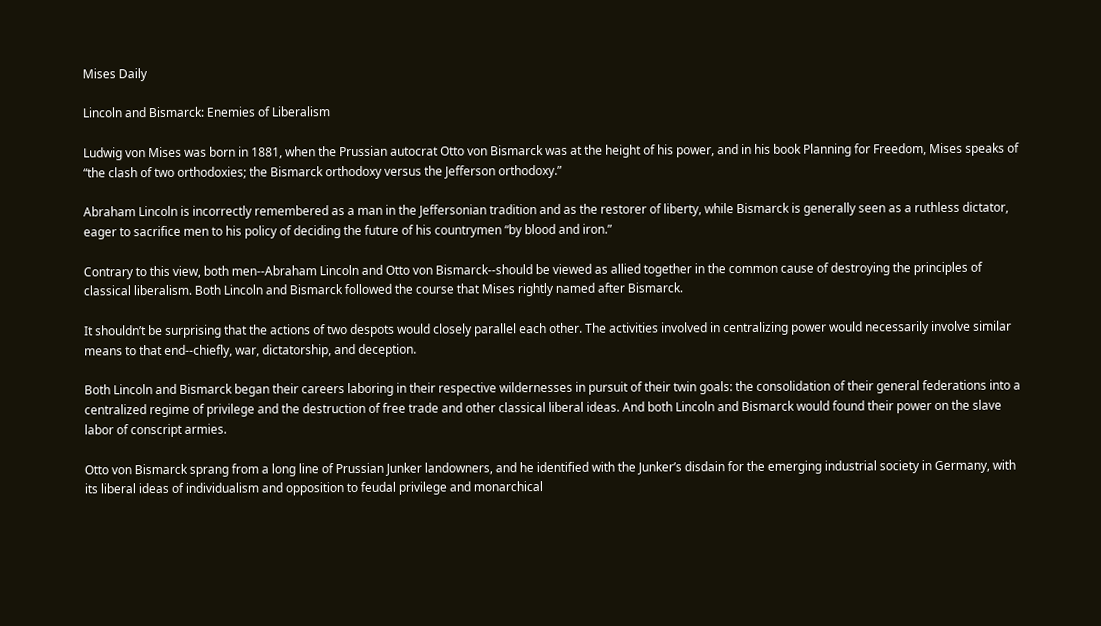Mises Daily

Lincoln and Bismarck: Enemies of Liberalism

Ludwig von Mises was born in 1881, when the Prussian autocrat Otto von Bismarck was at the height of his power, and in his book Planning for Freedom, Mises speaks of “the clash of two orthodoxies; the Bismarck orthodoxy versus the Jefferson orthodoxy.”

Abraham Lincoln is incorrectly remembered as a man in the Jeffersonian tradition and as the restorer of liberty, while Bismarck is generally seen as a ruthless dictator, eager to sacrifice men to his policy of deciding the future of his countrymen “by blood and iron.”

Contrary to this view, both men--Abraham Lincoln and Otto von Bismarck--should be viewed as allied together in the common cause of destroying the principles of classical liberalism. Both Lincoln and Bismarck followed the course that Mises rightly named after Bismarck.

It shouldn’t be surprising that the actions of two despots would closely parallel each other. The activities involved in centralizing power would necessarily involve similar means to that end--chiefly, war, dictatorship, and deception.

Both Lincoln and Bismarck began their careers laboring in their respective wildernesses in pursuit of their twin goals: the consolidation of their general federations into a centralized regime of privilege and the destruction of free trade and other classical liberal ideas. And both Lincoln and Bismarck would found their power on the slave labor of conscript armies.

Otto von Bismarck sprang from a long line of Prussian Junker landowners, and he identified with the Junker’s disdain for the emerging industrial society in Germany, with its liberal ideas of individualism and opposition to feudal privilege and monarchical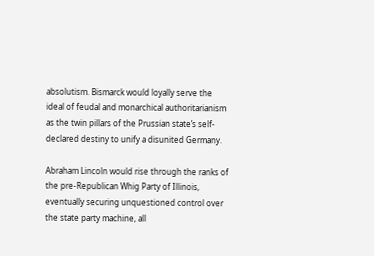absolutism. Bismarck would loyally serve the ideal of feudal and monarchical authoritarianism as the twin pillars of the Prussian state’s self-declared destiny to unify a disunited Germany.

Abraham Lincoln would rise through the ranks of the pre-Republican Whig Party of Illinois, eventually securing unquestioned control over the state party machine, all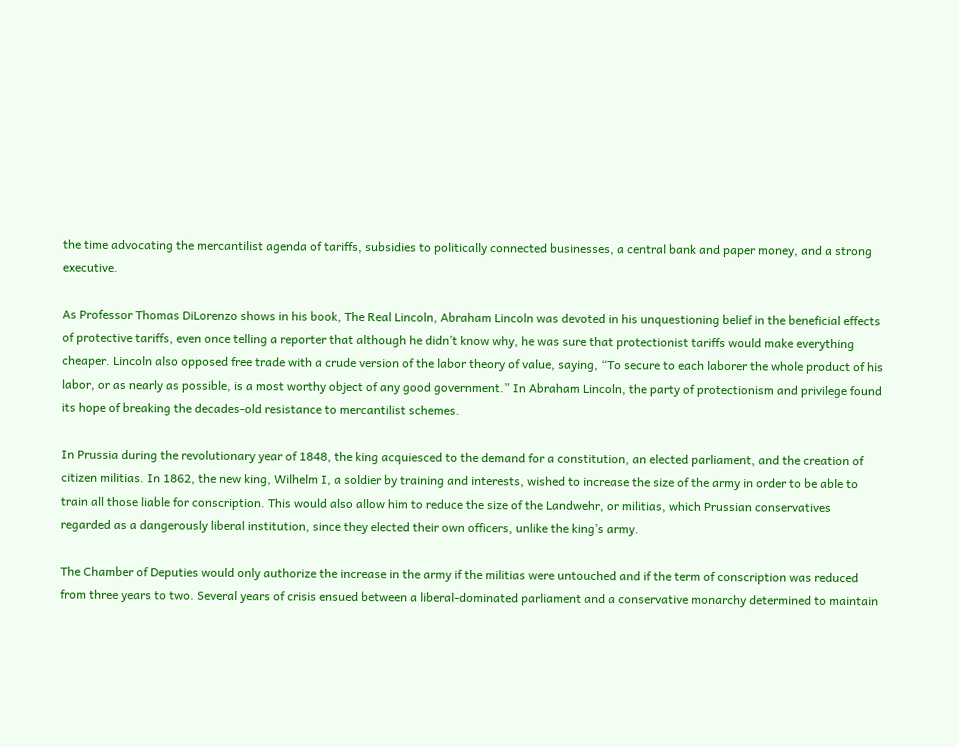the time advocating the mercantilist agenda of tariffs, subsidies to politically connected businesses, a central bank and paper money, and a strong executive.

As Professor Thomas DiLorenzo shows in his book, The Real Lincoln, Abraham Lincoln was devoted in his unquestioning belief in the beneficial effects of protective tariffs, even once telling a reporter that although he didn’t know why, he was sure that protectionist tariffs would make everything cheaper. Lincoln also opposed free trade with a crude version of the labor theory of value, saying, “To secure to each laborer the whole product of his labor, or as nearly as possible, is a most worthy object of any good government.” In Abraham Lincoln, the party of protectionism and privilege found its hope of breaking the decades-old resistance to mercantilist schemes.

In Prussia during the revolutionary year of 1848, the king acquiesced to the demand for a constitution, an elected parliament, and the creation of citizen militias. In 1862, the new king, Wilhelm I, a soldier by training and interests, wished to increase the size of the army in order to be able to train all those liable for conscription. This would also allow him to reduce the size of the Landwehr, or militias, which Prussian conservatives regarded as a dangerously liberal institution, since they elected their own officers, unlike the king’s army.

The Chamber of Deputies would only authorize the increase in the army if the militias were untouched and if the term of conscription was reduced from three years to two. Several years of crisis ensued between a liberal-dominated parliament and a conservative monarchy determined to maintain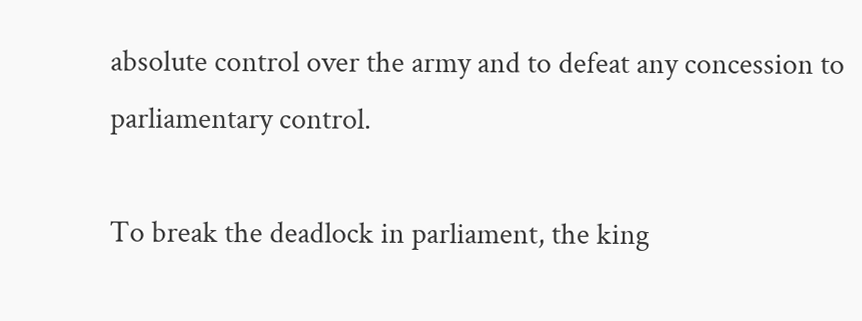absolute control over the army and to defeat any concession to parliamentary control.

To break the deadlock in parliament, the king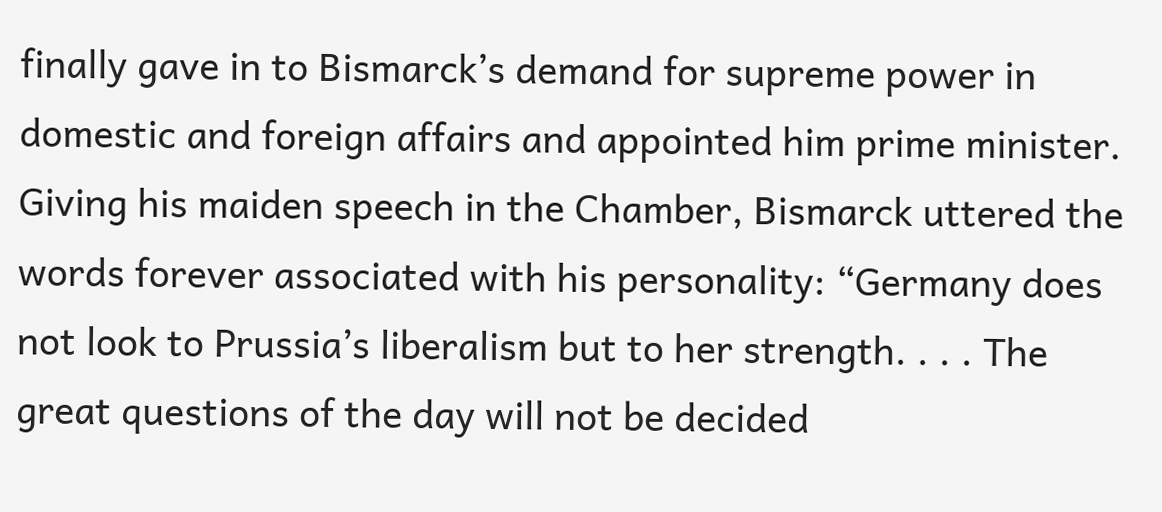finally gave in to Bismarck’s demand for supreme power in domestic and foreign affairs and appointed him prime minister. Giving his maiden speech in the Chamber, Bismarck uttered the words forever associated with his personality: “Germany does not look to Prussia’s liberalism but to her strength. . . . The great questions of the day will not be decided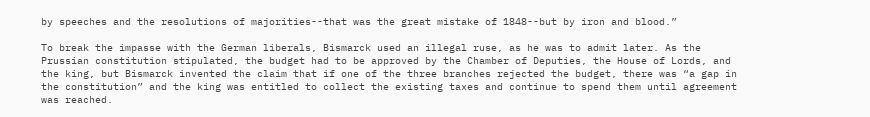by speeches and the resolutions of majorities--that was the great mistake of 1848--but by iron and blood.”

To break the impasse with the German liberals, Bismarck used an illegal ruse, as he was to admit later. As the Prussian constitution stipulated, the budget had to be approved by the Chamber of Deputies, the House of Lords, and the king, but Bismarck invented the claim that if one of the three branches rejected the budget, there was “a gap in the constitution” and the king was entitled to collect the existing taxes and continue to spend them until agreement was reached.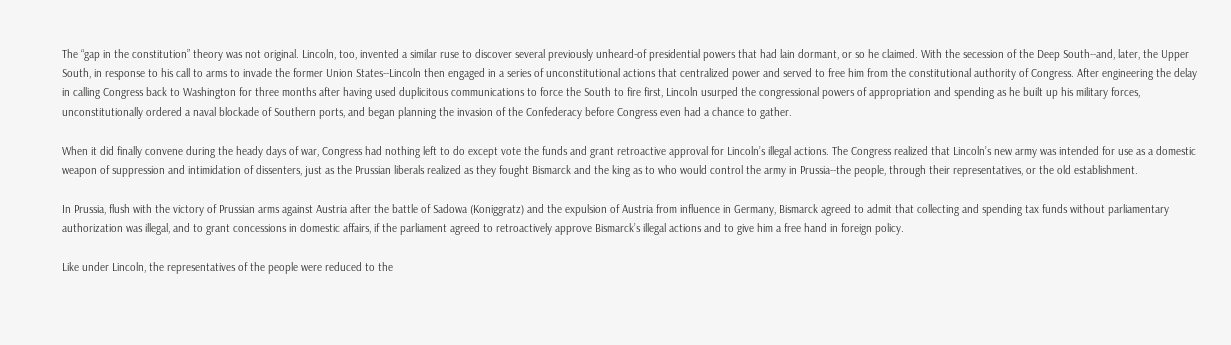The “gap in the constitution” theory was not original. Lincoln, too, invented a similar ruse to discover several previously unheard-of presidential powers that had lain dormant, or so he claimed. With the secession of the Deep South--and, later, the Upper South, in response to his call to arms to invade the former Union States--Lincoln then engaged in a series of unconstitutional actions that centralized power and served to free him from the constitutional authority of Congress. After engineering the delay in calling Congress back to Washington for three months after having used duplicitous communications to force the South to fire first, Lincoln usurped the congressional powers of appropriation and spending as he built up his military forces, unconstitutionally ordered a naval blockade of Southern ports, and began planning the invasion of the Confederacy before Congress even had a chance to gather.

When it did finally convene during the heady days of war, Congress had nothing left to do except vote the funds and grant retroactive approval for Lincoln’s illegal actions. The Congress realized that Lincoln’s new army was intended for use as a domestic weapon of suppression and intimidation of dissenters, just as the Prussian liberals realized as they fought Bismarck and the king as to who would control the army in Prussia--the people, through their representatives, or the old establishment.

In Prussia, flush with the victory of Prussian arms against Austria after the battle of Sadowa (Koniggratz) and the expulsion of Austria from influence in Germany, Bismarck agreed to admit that collecting and spending tax funds without parliamentary authorization was illegal, and to grant concessions in domestic affairs, if the parliament agreed to retroactively approve Bismarck’s illegal actions and to give him a free hand in foreign policy.

Like under Lincoln, the representatives of the people were reduced to the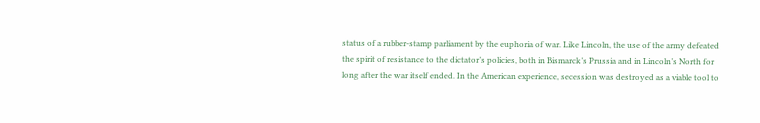status of a rubber-stamp parliament by the euphoria of war. Like Lincoln, the use of the army defeated the spirit of resistance to the dictator’s policies, both in Bismarck’s Prussia and in Lincoln’s North for long after the war itself ended. In the American experience, secession was destroyed as a viable tool to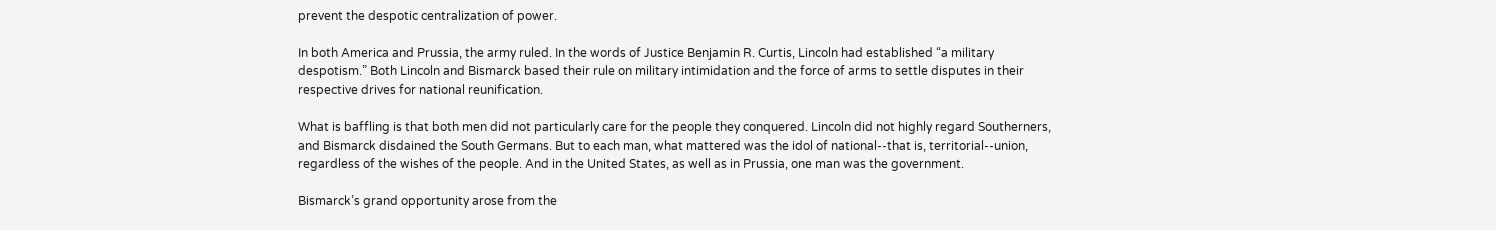prevent the despotic centralization of power.

In both America and Prussia, the army ruled. In the words of Justice Benjamin R. Curtis, Lincoln had established “a military despotism.” Both Lincoln and Bismarck based their rule on military intimidation and the force of arms to settle disputes in their respective drives for national reunification.

What is baffling is that both men did not particularly care for the people they conquered. Lincoln did not highly regard Southerners, and Bismarck disdained the South Germans. But to each man, what mattered was the idol of national--that is, territorial--union, regardless of the wishes of the people. And in the United States, as well as in Prussia, one man was the government.

Bismarck’s grand opportunity arose from the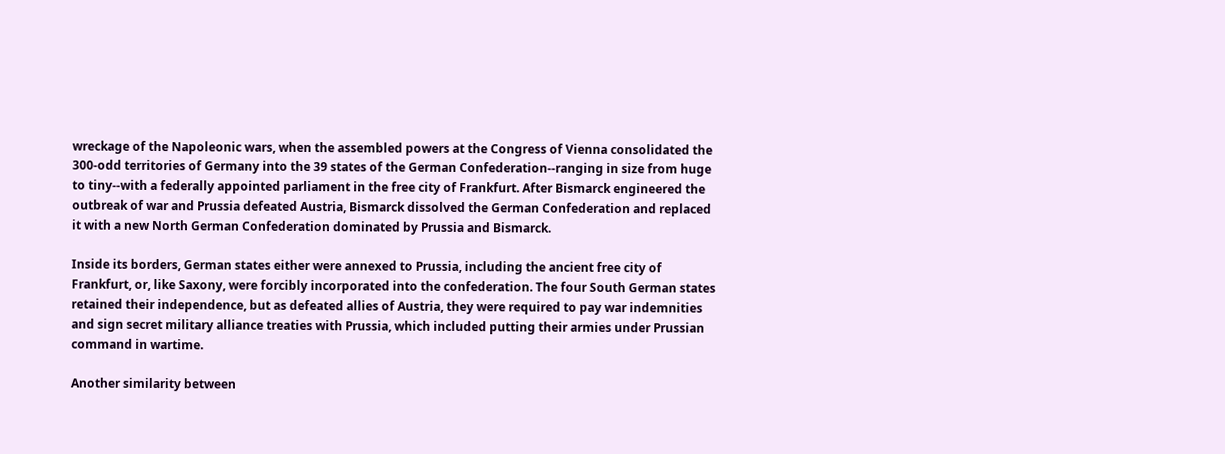wreckage of the Napoleonic wars, when the assembled powers at the Congress of Vienna consolidated the 300-odd territories of Germany into the 39 states of the German Confederation--ranging in size from huge to tiny--with a federally appointed parliament in the free city of Frankfurt. After Bismarck engineered the outbreak of war and Prussia defeated Austria, Bismarck dissolved the German Confederation and replaced it with a new North German Confederation dominated by Prussia and Bismarck.

Inside its borders, German states either were annexed to Prussia, including the ancient free city of Frankfurt, or, like Saxony, were forcibly incorporated into the confederation. The four South German states retained their independence, but as defeated allies of Austria, they were required to pay war indemnities and sign secret military alliance treaties with Prussia, which included putting their armies under Prussian command in wartime.

Another similarity between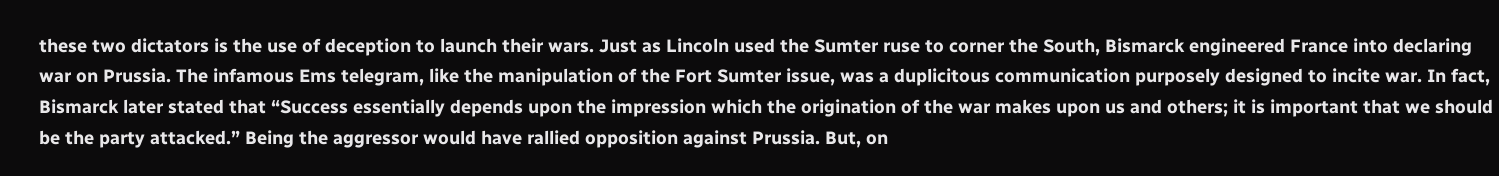these two dictators is the use of deception to launch their wars. Just as Lincoln used the Sumter ruse to corner the South, Bismarck engineered France into declaring war on Prussia. The infamous Ems telegram, like the manipulation of the Fort Sumter issue, was a duplicitous communication purposely designed to incite war. In fact, Bismarck later stated that “Success essentially depends upon the impression which the origination of the war makes upon us and others; it is important that we should be the party attacked.” Being the aggressor would have rallied opposition against Prussia. But, on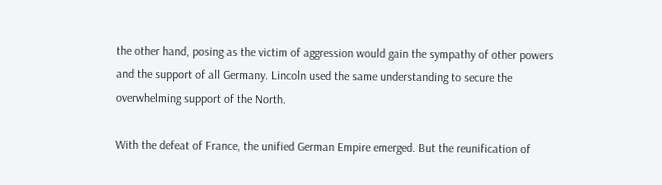the other hand, posing as the victim of aggression would gain the sympathy of other powers and the support of all Germany. Lincoln used the same understanding to secure the overwhelming support of the North.

With the defeat of France, the unified German Empire emerged. But the reunification of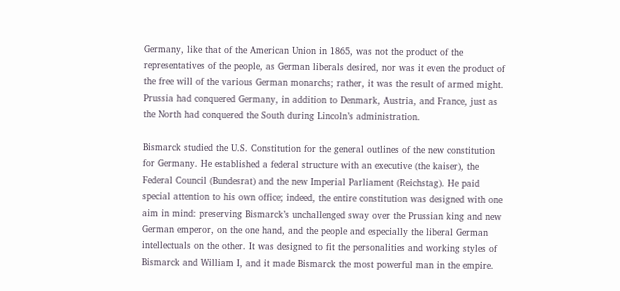Germany, like that of the American Union in 1865, was not the product of the representatives of the people, as German liberals desired, nor was it even the product of the free will of the various German monarchs; rather, it was the result of armed might. Prussia had conquered Germany, in addition to Denmark, Austria, and France, just as the North had conquered the South during Lincoln’s administration.

Bismarck studied the U.S. Constitution for the general outlines of the new constitution for Germany. He established a federal structure with an executive (the kaiser), the Federal Council (Bundesrat) and the new Imperial Parliament (Reichstag). He paid special attention to his own office; indeed, the entire constitution was designed with one aim in mind: preserving Bismarck’s unchallenged sway over the Prussian king and new German emperor, on the one hand, and the people and especially the liberal German intellectuals on the other. It was designed to fit the personalities and working styles of Bismarck and William I, and it made Bismarck the most powerful man in the empire.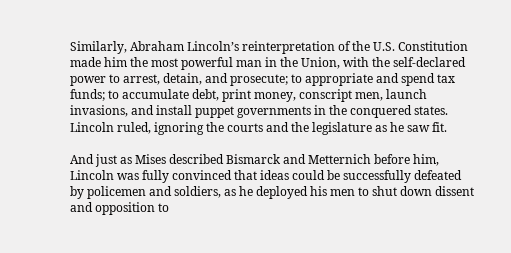Similarly, Abraham Lincoln’s reinterpretation of the U.S. Constitution made him the most powerful man in the Union, with the self-declared power to arrest, detain, and prosecute; to appropriate and spend tax funds; to accumulate debt, print money, conscript men, launch invasions, and install puppet governments in the conquered states. Lincoln ruled, ignoring the courts and the legislature as he saw fit.

And just as Mises described Bismarck and Metternich before him, Lincoln was fully convinced that ideas could be successfully defeated by policemen and soldiers, as he deployed his men to shut down dissent and opposition to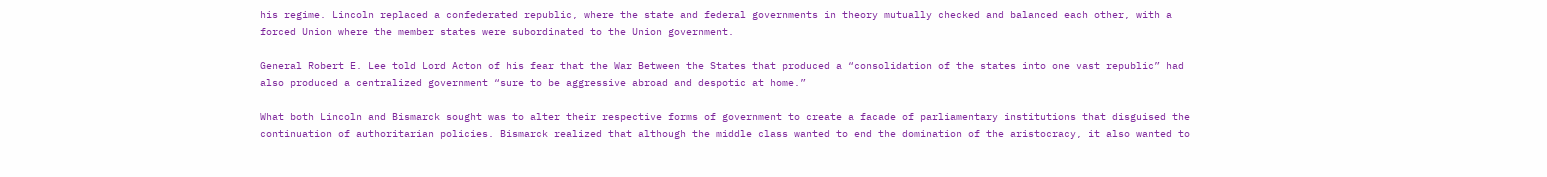his regime. Lincoln replaced a confederated republic, where the state and federal governments in theory mutually checked and balanced each other, with a forced Union where the member states were subordinated to the Union government.

General Robert E. Lee told Lord Acton of his fear that the War Between the States that produced a “consolidation of the states into one vast republic” had also produced a centralized government “sure to be aggressive abroad and despotic at home.”

What both Lincoln and Bismarck sought was to alter their respective forms of government to create a facade of parliamentary institutions that disguised the continuation of authoritarian policies. Bismarck realized that although the middle class wanted to end the domination of the aristocracy, it also wanted to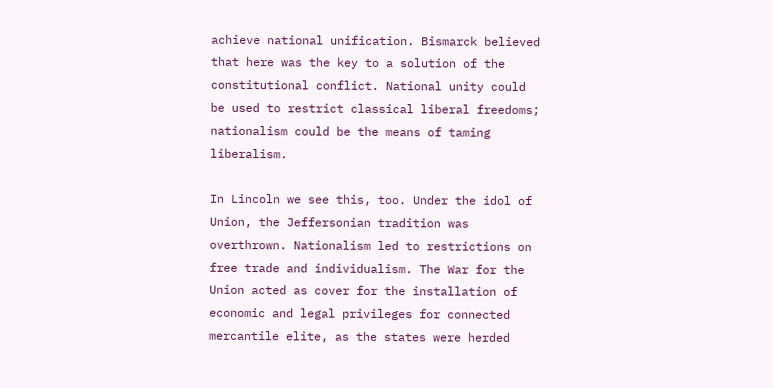achieve national unification. Bismarck believed that here was the key to a solution of the constitutional conflict. National unity could be used to restrict classical liberal freedoms; nationalism could be the means of taming liberalism.

In Lincoln we see this, too. Under the idol of Union, the Jeffersonian tradition was overthrown. Nationalism led to restrictions on free trade and individualism. The War for the Union acted as cover for the installation of economic and legal privileges for connected mercantile elite, as the states were herded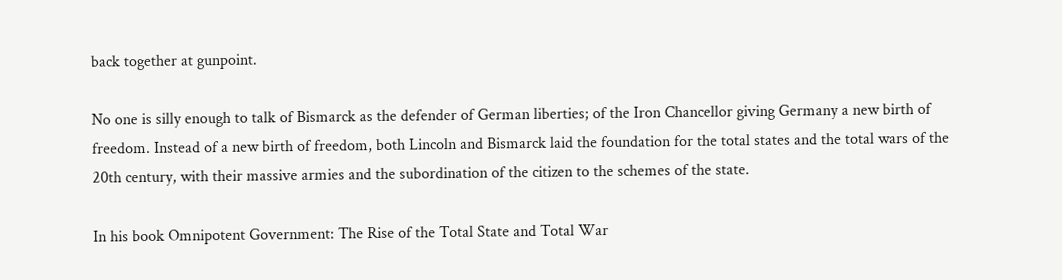back together at gunpoint.

No one is silly enough to talk of Bismarck as the defender of German liberties; of the Iron Chancellor giving Germany a new birth of freedom. Instead of a new birth of freedom, both Lincoln and Bismarck laid the foundation for the total states and the total wars of the 20th century, with their massive armies and the subordination of the citizen to the schemes of the state.

In his book Omnipotent Government: The Rise of the Total State and Total War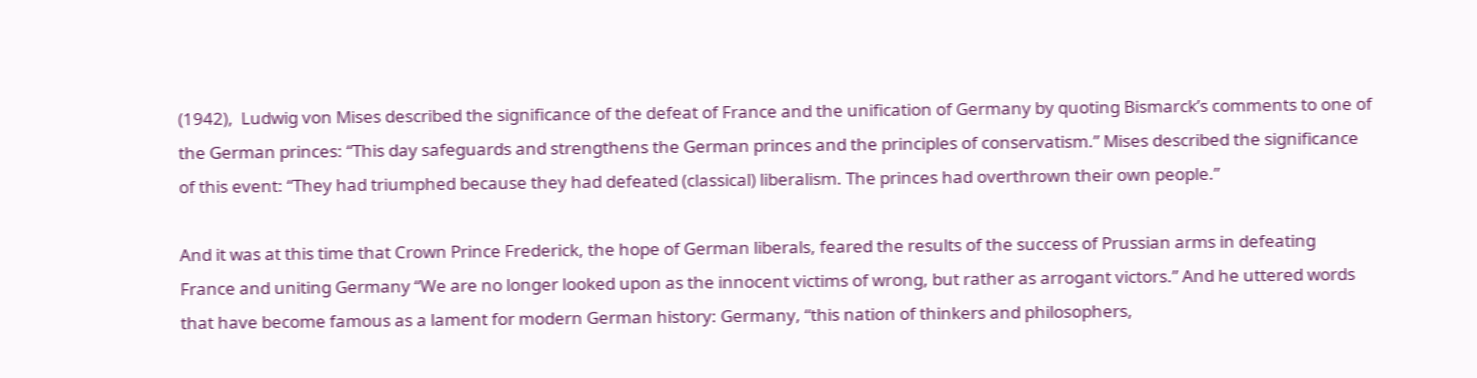(1942),  Ludwig von Mises described the significance of the defeat of France and the unification of Germany by quoting Bismarck’s comments to one of the German princes: “This day safeguards and strengthens the German princes and the principles of conservatism.” Mises described the significance of this event: “They had triumphed because they had defeated (classical) liberalism. The princes had overthrown their own people.”

And it was at this time that Crown Prince Frederick, the hope of German liberals, feared the results of the success of Prussian arms in defeating France and uniting Germany “We are no longer looked upon as the innocent victims of wrong, but rather as arrogant victors.” And he uttered words that have become famous as a lament for modern German history: Germany, “this nation of thinkers and philosophers,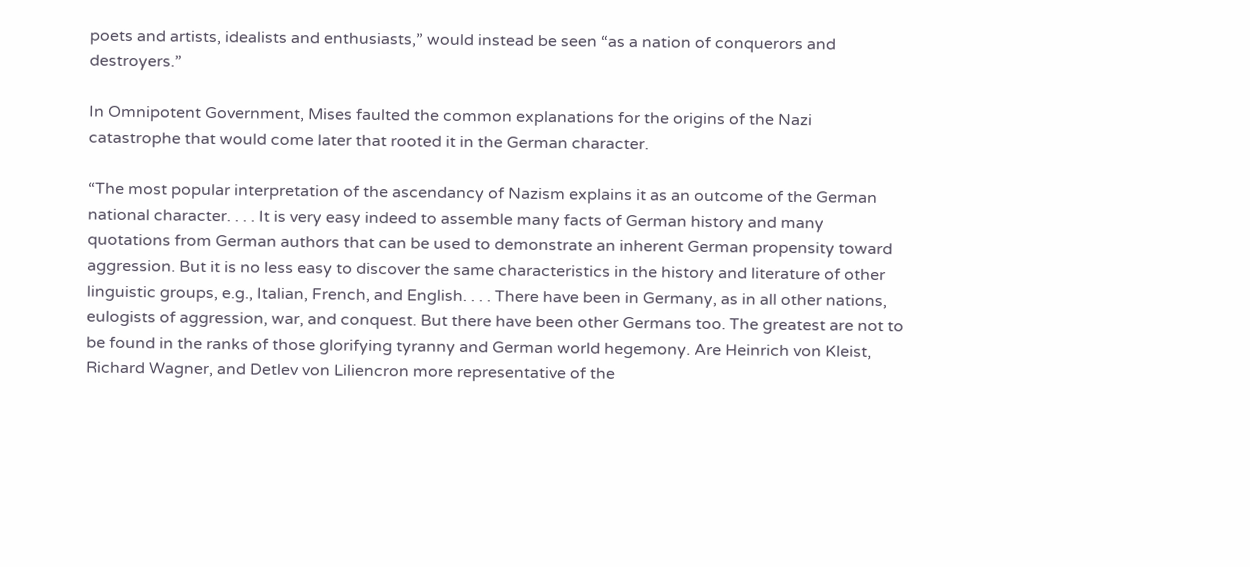poets and artists, idealists and enthusiasts,” would instead be seen “as a nation of conquerors and destroyers.”

In Omnipotent Government, Mises faulted the common explanations for the origins of the Nazi catastrophe that would come later that rooted it in the German character.

“The most popular interpretation of the ascendancy of Nazism explains it as an outcome of the German national character. . . . It is very easy indeed to assemble many facts of German history and many quotations from German authors that can be used to demonstrate an inherent German propensity toward aggression. But it is no less easy to discover the same characteristics in the history and literature of other linguistic groups, e.g., Italian, French, and English. . . . There have been in Germany, as in all other nations, eulogists of aggression, war, and conquest. But there have been other Germans too. The greatest are not to be found in the ranks of those glorifying tyranny and German world hegemony. Are Heinrich von Kleist, Richard Wagner, and Detlev von Liliencron more representative of the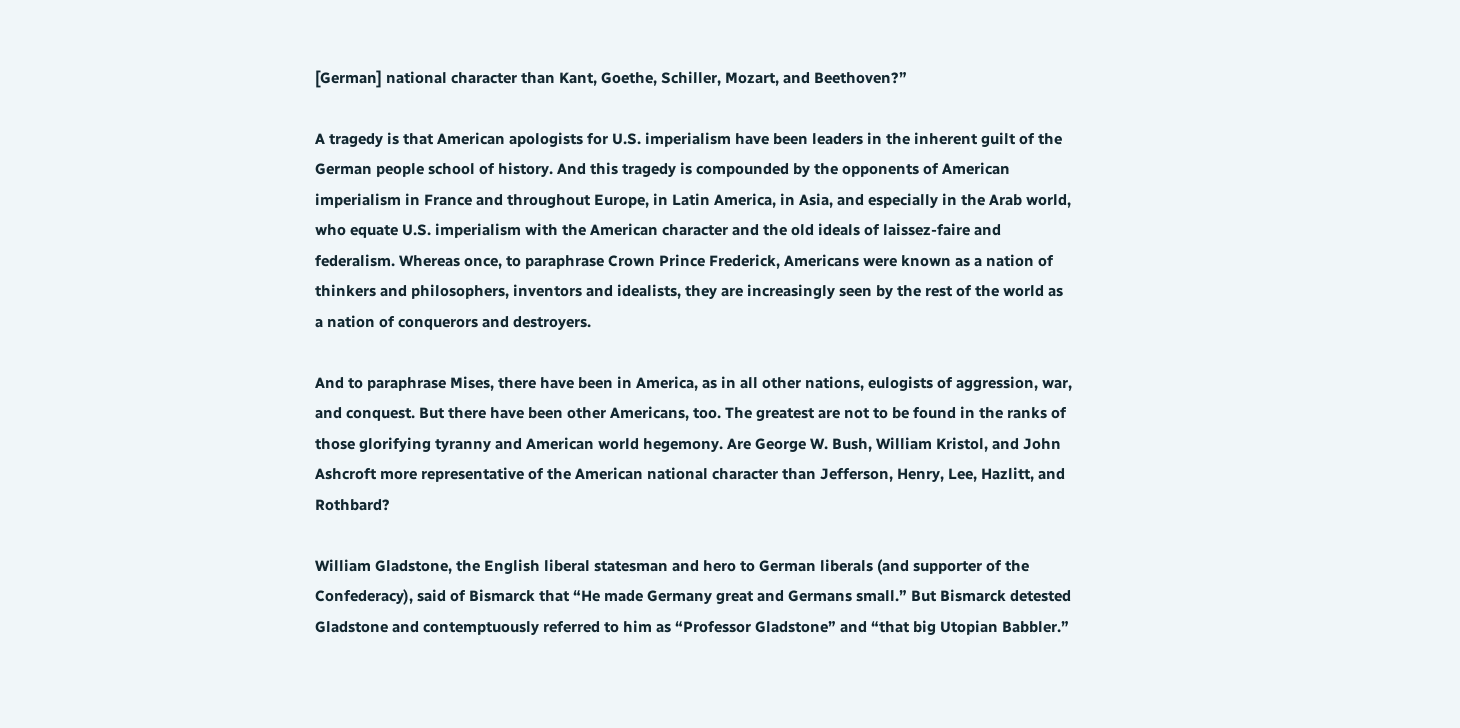[German] national character than Kant, Goethe, Schiller, Mozart, and Beethoven?”

A tragedy is that American apologists for U.S. imperialism have been leaders in the inherent guilt of the German people school of history. And this tragedy is compounded by the opponents of American imperialism in France and throughout Europe, in Latin America, in Asia, and especially in the Arab world, who equate U.S. imperialism with the American character and the old ideals of laissez-faire and federalism. Whereas once, to paraphrase Crown Prince Frederick, Americans were known as a nation of thinkers and philosophers, inventors and idealists, they are increasingly seen by the rest of the world as a nation of conquerors and destroyers.

And to paraphrase Mises, there have been in America, as in all other nations, eulogists of aggression, war, and conquest. But there have been other Americans, too. The greatest are not to be found in the ranks of those glorifying tyranny and American world hegemony. Are George W. Bush, William Kristol, and John Ashcroft more representative of the American national character than Jefferson, Henry, Lee, Hazlitt, and Rothbard?

William Gladstone, the English liberal statesman and hero to German liberals (and supporter of the Confederacy), said of Bismarck that “He made Germany great and Germans small.” But Bismarck detested Gladstone and contemptuously referred to him as “Professor Gladstone” and “that big Utopian Babbler.”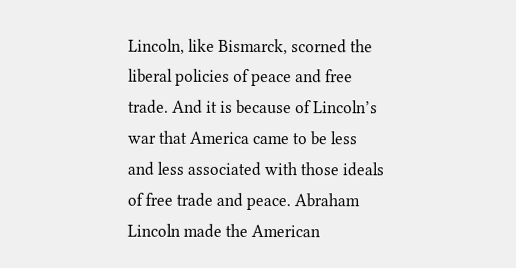Lincoln, like Bismarck, scorned the liberal policies of peace and free trade. And it is because of Lincoln’s war that America came to be less and less associated with those ideals of free trade and peace. Abraham Lincoln made the American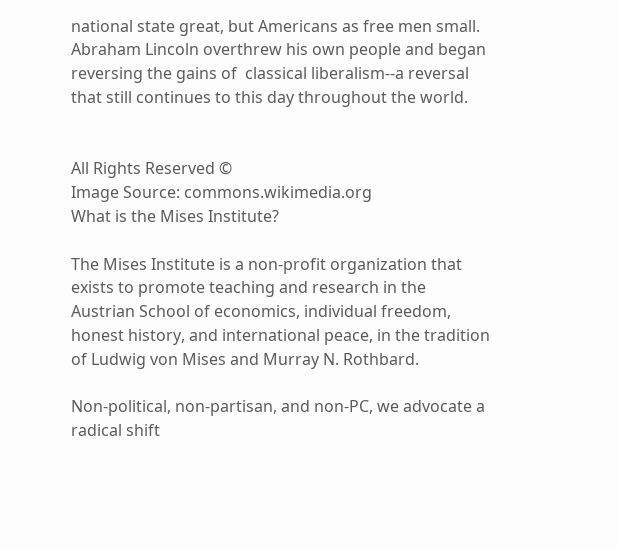national state great, but Americans as free men small. Abraham Lincoln overthrew his own people and began reversing the gains of  classical liberalism--a reversal that still continues to this day throughout the world.


All Rights Reserved ©
Image Source: commons.wikimedia.org
What is the Mises Institute?

The Mises Institute is a non-profit organization that exists to promote teaching and research in the Austrian School of economics, individual freedom, honest history, and international peace, in the tradition of Ludwig von Mises and Murray N. Rothbard.

Non-political, non-partisan, and non-PC, we advocate a radical shift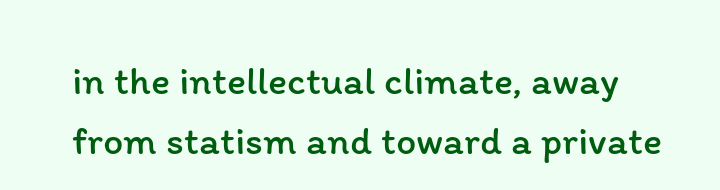in the intellectual climate, away from statism and toward a private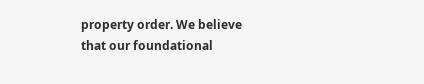property order. We believe that our foundational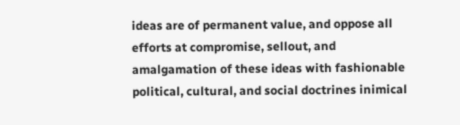ideas are of permanent value, and oppose all efforts at compromise, sellout, and amalgamation of these ideas with fashionable political, cultural, and social doctrines inimical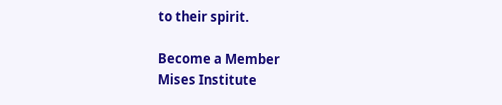to their spirit.

Become a Member
Mises Institute